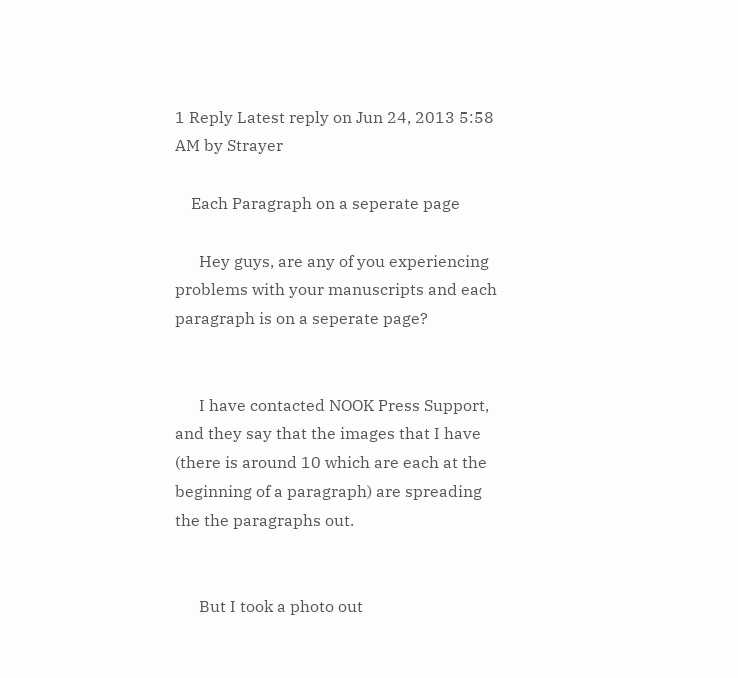1 Reply Latest reply on Jun 24, 2013 5:58 AM by Strayer

    Each Paragraph on a seperate page

      Hey guys, are any of you experiencing problems with your manuscripts and each paragraph is on a seperate page?


      I have contacted NOOK Press Support, and they say that the images that I have (there is around 10 which are each at the beginning of a paragraph) are spreading the the paragraphs out.


      But I took a photo out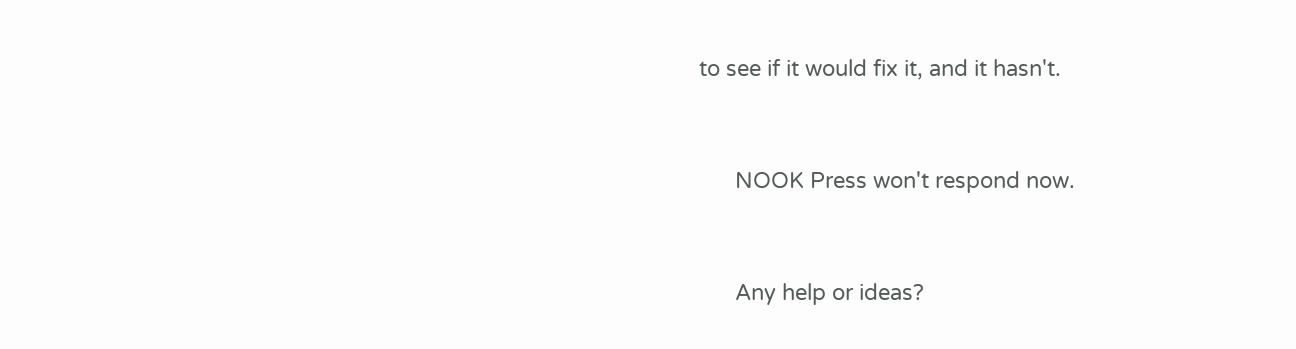to see if it would fix it, and it hasn't.


      NOOK Press won't respond now.


      Any help or ideas?